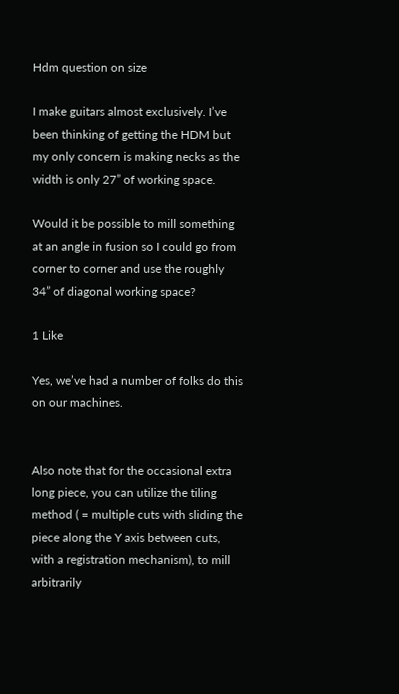Hdm question on size

I make guitars almost exclusively. I’ve been thinking of getting the HDM but my only concern is making necks as the width is only 27” of working space.

Would it be possible to mill something at an angle in fusion so I could go from corner to corner and use the roughly 34” of diagonal working space?

1 Like

Yes, we’ve had a number of folks do this on our machines.


Also note that for the occasional extra long piece, you can utilize the tiling method ( = multiple cuts with sliding the piece along the Y axis between cuts, with a registration mechanism), to mill arbitrarily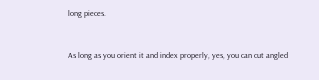long pieces.


As long as you orient it and index properly, yes, you can cut angled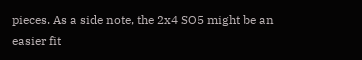pieces. As a side note, the 2x4 SO5 might be an easier fit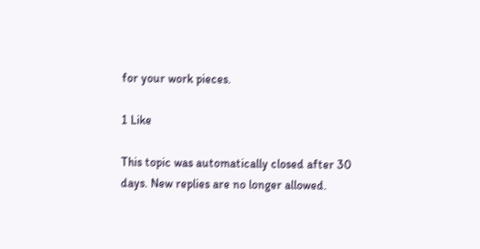for your work pieces.

1 Like

This topic was automatically closed after 30 days. New replies are no longer allowed.